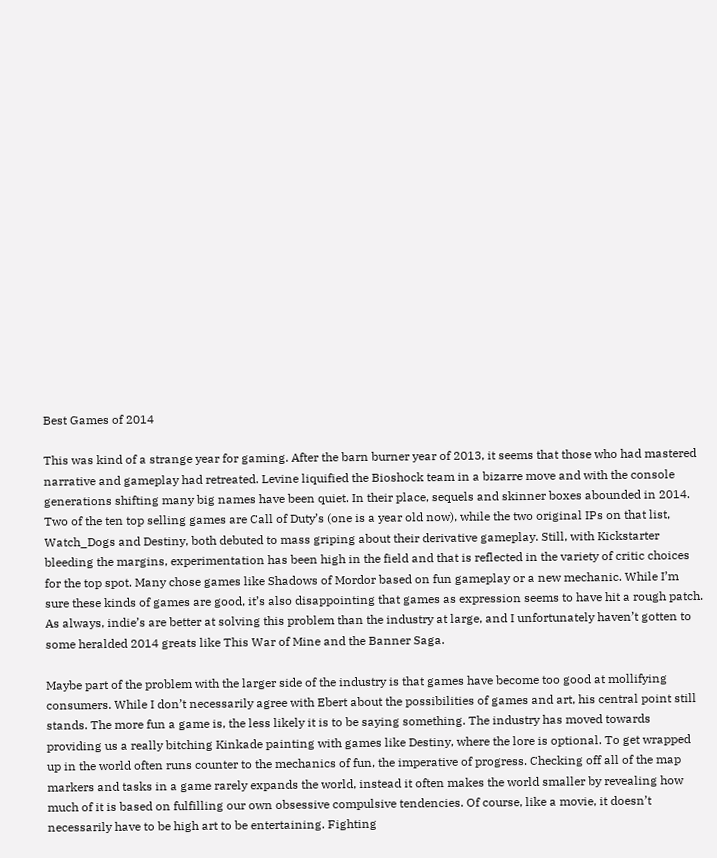Best Games of 2014

This was kind of a strange year for gaming. After the barn burner year of 2013, it seems that those who had mastered narrative and gameplay had retreated. Levine liquified the Bioshock team in a bizarre move and with the console generations shifting many big names have been quiet. In their place, sequels and skinner boxes abounded in 2014. Two of the ten top selling games are Call of Duty’s (one is a year old now), while the two original IPs on that list, Watch_Dogs and Destiny, both debuted to mass griping about their derivative gameplay. Still, with Kickstarter bleeding the margins, experimentation has been high in the field and that is reflected in the variety of critic choices for the top spot. Many chose games like Shadows of Mordor based on fun gameplay or a new mechanic. While I’m sure these kinds of games are good, it’s also disappointing that games as expression seems to have hit a rough patch. As always, indie’s are better at solving this problem than the industry at large, and I unfortunately haven’t gotten to some heralded 2014 greats like This War of Mine and the Banner Saga.

Maybe part of the problem with the larger side of the industry is that games have become too good at mollifying consumers. While I don’t necessarily agree with Ebert about the possibilities of games and art, his central point still stands. The more fun a game is, the less likely it is to be saying something. The industry has moved towards providing us a really bitching Kinkade painting with games like Destiny, where the lore is optional. To get wrapped up in the world often runs counter to the mechanics of fun, the imperative of progress. Checking off all of the map markers and tasks in a game rarely expands the world, instead it often makes the world smaller by revealing how much of it is based on fulfilling our own obsessive compulsive tendencies. Of course, like a movie, it doesn’t necessarily have to be high art to be entertaining. Fighting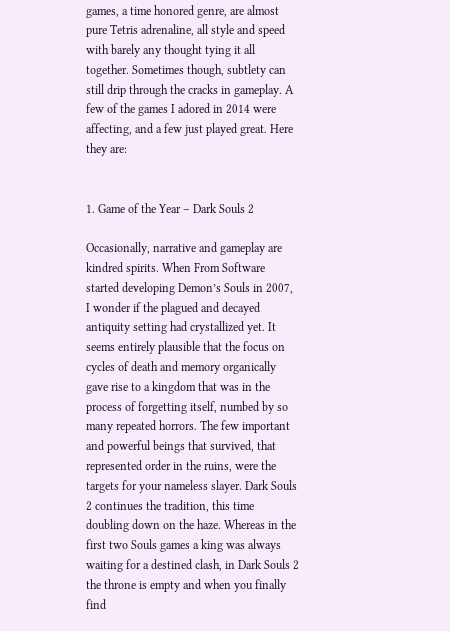games, a time honored genre, are almost pure Tetris adrenaline, all style and speed with barely any thought tying it all together. Sometimes though, subtlety can still drip through the cracks in gameplay. A few of the games I adored in 2014 were affecting, and a few just played great. Here they are:


1. Game of the Year – Dark Souls 2

Occasionally, narrative and gameplay are kindred spirits. When From Software started developing Demon’s Souls in 2007, I wonder if the plagued and decayed antiquity setting had crystallized yet. It seems entirely plausible that the focus on cycles of death and memory organically gave rise to a kingdom that was in the process of forgetting itself, numbed by so many repeated horrors. The few important and powerful beings that survived, that represented order in the ruins, were the targets for your nameless slayer. Dark Souls 2 continues the tradition, this time doubling down on the haze. Whereas in the first two Souls games a king was always waiting for a destined clash, in Dark Souls 2 the throne is empty and when you finally find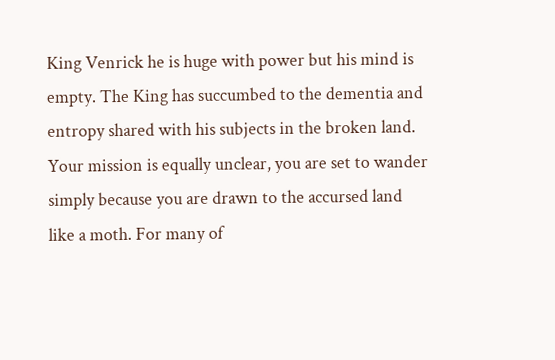King Venrick he is huge with power but his mind is empty. The King has succumbed to the dementia and entropy shared with his subjects in the broken land. Your mission is equally unclear, you are set to wander simply because you are drawn to the accursed land like a moth. For many of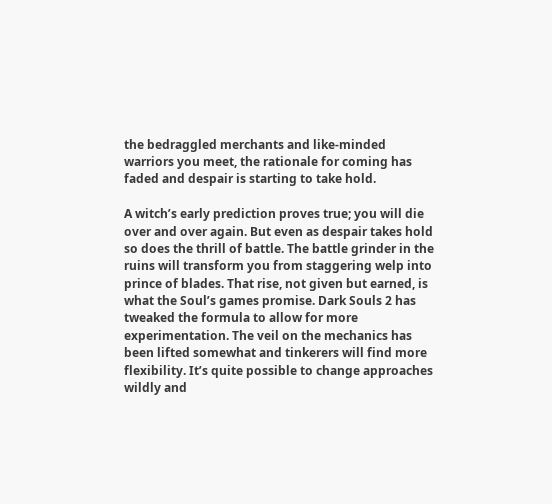the bedraggled merchants and like-minded warriors you meet, the rationale for coming has faded and despair is starting to take hold.

A witch’s early prediction proves true; you will die over and over again. But even as despair takes hold so does the thrill of battle. The battle grinder in the ruins will transform you from staggering welp into prince of blades. That rise, not given but earned, is what the Soul’s games promise. Dark Souls 2 has tweaked the formula to allow for more experimentation. The veil on the mechanics has been lifted somewhat and tinkerers will find more flexibility. It’s quite possible to change approaches wildly and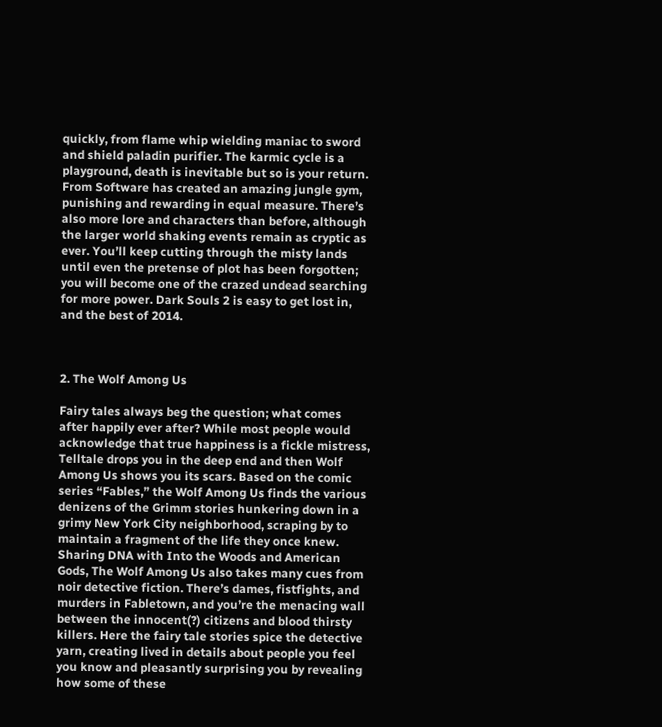quickly, from flame whip wielding maniac to sword and shield paladin purifier. The karmic cycle is a playground, death is inevitable but so is your return. From Software has created an amazing jungle gym, punishing and rewarding in equal measure. There’s also more lore and characters than before, although the larger world shaking events remain as cryptic as ever. You’ll keep cutting through the misty lands until even the pretense of plot has been forgotten; you will become one of the crazed undead searching for more power. Dark Souls 2 is easy to get lost in, and the best of 2014.



2. The Wolf Among Us

Fairy tales always beg the question; what comes after happily ever after? While most people would acknowledge that true happiness is a fickle mistress, Telltale drops you in the deep end and then Wolf Among Us shows you its scars. Based on the comic series “Fables,” the Wolf Among Us finds the various denizens of the Grimm stories hunkering down in a grimy New York City neighborhood, scraping by to maintain a fragment of the life they once knew. Sharing DNA with Into the Woods and American Gods, The Wolf Among Us also takes many cues from noir detective fiction. There’s dames, fistfights, and murders in Fabletown, and you’re the menacing wall between the innocent(?) citizens and blood thirsty killers. Here the fairy tale stories spice the detective yarn, creating lived in details about people you feel you know and pleasantly surprising you by revealing how some of these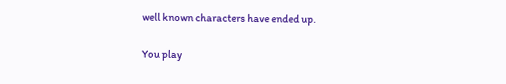well known characters have ended up.

You play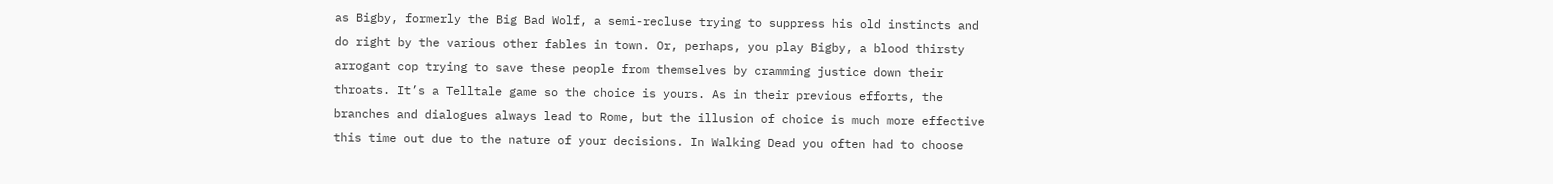as Bigby, formerly the Big Bad Wolf, a semi-recluse trying to suppress his old instincts and do right by the various other fables in town. Or, perhaps, you play Bigby, a blood thirsty arrogant cop trying to save these people from themselves by cramming justice down their throats. It’s a Telltale game so the choice is yours. As in their previous efforts, the branches and dialogues always lead to Rome, but the illusion of choice is much more effective this time out due to the nature of your decisions. In Walking Dead you often had to choose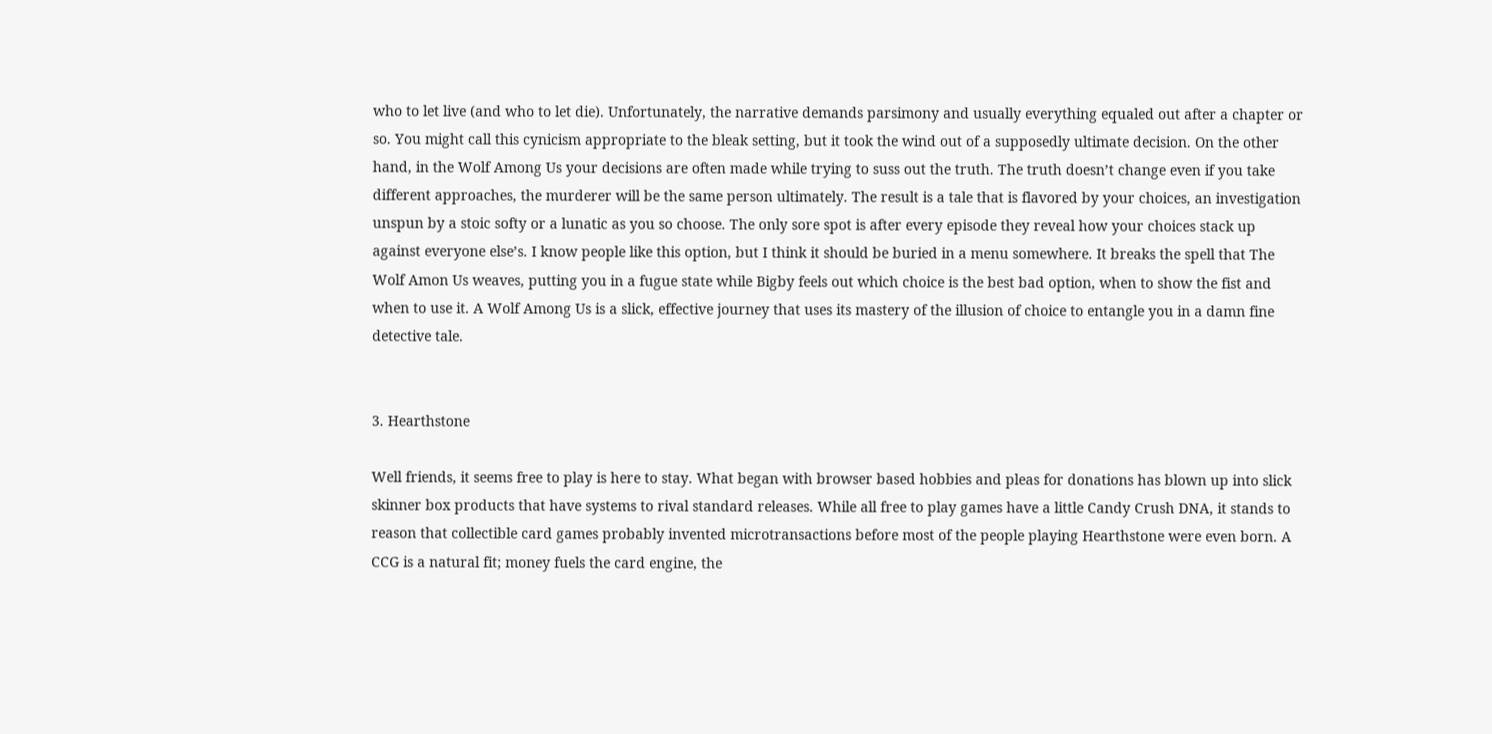who to let live (and who to let die). Unfortunately, the narrative demands parsimony and usually everything equaled out after a chapter or so. You might call this cynicism appropriate to the bleak setting, but it took the wind out of a supposedly ultimate decision. On the other hand, in the Wolf Among Us your decisions are often made while trying to suss out the truth. The truth doesn’t change even if you take different approaches, the murderer will be the same person ultimately. The result is a tale that is flavored by your choices, an investigation unspun by a stoic softy or a lunatic as you so choose. The only sore spot is after every episode they reveal how your choices stack up against everyone else’s. I know people like this option, but I think it should be buried in a menu somewhere. It breaks the spell that The Wolf Amon Us weaves, putting you in a fugue state while Bigby feels out which choice is the best bad option, when to show the fist and when to use it. A Wolf Among Us is a slick, effective journey that uses its mastery of the illusion of choice to entangle you in a damn fine detective tale.


3. Hearthstone

Well friends, it seems free to play is here to stay. What began with browser based hobbies and pleas for donations has blown up into slick skinner box products that have systems to rival standard releases. While all free to play games have a little Candy Crush DNA, it stands to reason that collectible card games probably invented microtransactions before most of the people playing Hearthstone were even born. A CCG is a natural fit; money fuels the card engine, the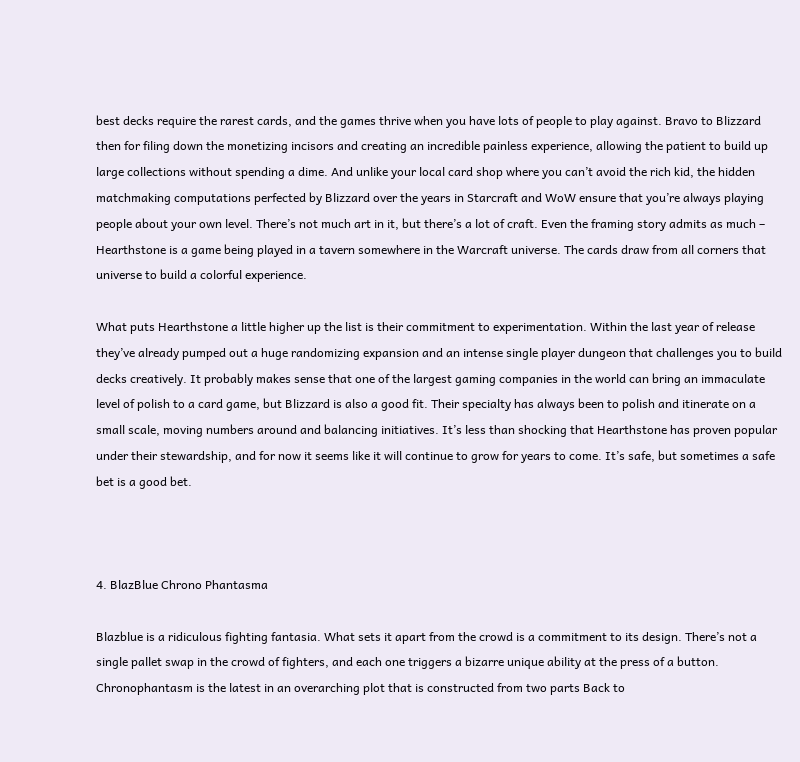best decks require the rarest cards, and the games thrive when you have lots of people to play against. Bravo to Blizzard then for filing down the monetizing incisors and creating an incredible painless experience, allowing the patient to build up large collections without spending a dime. And unlike your local card shop where you can’t avoid the rich kid, the hidden matchmaking computations perfected by Blizzard over the years in Starcraft and WoW ensure that you’re always playing people about your own level. There’s not much art in it, but there’s a lot of craft. Even the framing story admits as much – Hearthstone is a game being played in a tavern somewhere in the Warcraft universe. The cards draw from all corners that universe to build a colorful experience.

What puts Hearthstone a little higher up the list is their commitment to experimentation. Within the last year of release they’ve already pumped out a huge randomizing expansion and an intense single player dungeon that challenges you to build decks creatively. It probably makes sense that one of the largest gaming companies in the world can bring an immaculate level of polish to a card game, but Blizzard is also a good fit. Their specialty has always been to polish and itinerate on a small scale, moving numbers around and balancing initiatives. It’s less than shocking that Hearthstone has proven popular under their stewardship, and for now it seems like it will continue to grow for years to come. It’s safe, but sometimes a safe bet is a good bet.



4. BlazBlue Chrono Phantasma

Blazblue is a ridiculous fighting fantasia. What sets it apart from the crowd is a commitment to its design. There’s not a single pallet swap in the crowd of fighters, and each one triggers a bizarre unique ability at the press of a button. Chronophantasm is the latest in an overarching plot that is constructed from two parts Back to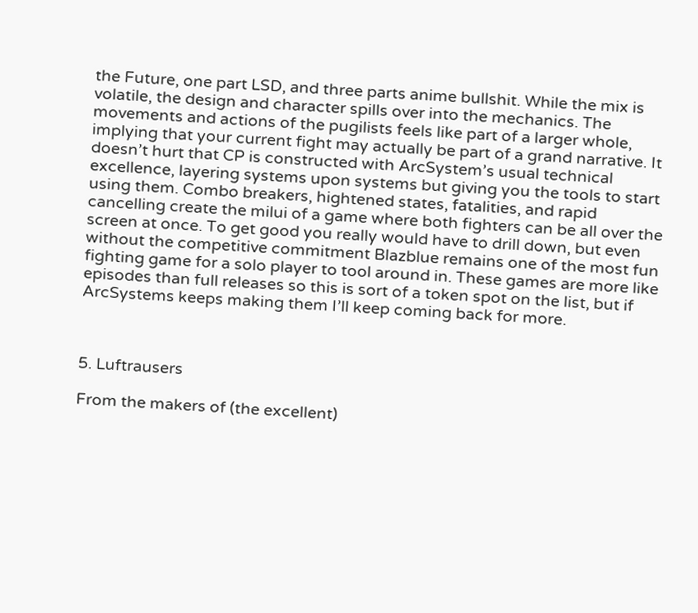the Future, one part LSD, and three parts anime bullshit. While the mix is volatile, the design and character spills over into the mechanics. The movements and actions of the pugilists feels like part of a larger whole, implying that your current fight may actually be part of a grand narrative. It doesn’t hurt that CP is constructed with ArcSystem’s usual technical excellence, layering systems upon systems but giving you the tools to start using them. Combo breakers, hightened states, fatalities, and rapid cancelling create the milui of a game where both fighters can be all over the screen at once. To get good you really would have to drill down, but even without the competitive commitment Blazblue remains one of the most fun fighting game for a solo player to tool around in. These games are more like episodes than full releases so this is sort of a token spot on the list, but if ArcSystems keeps making them I’ll keep coming back for more.



5. Luftrausers

From the makers of (the excellent)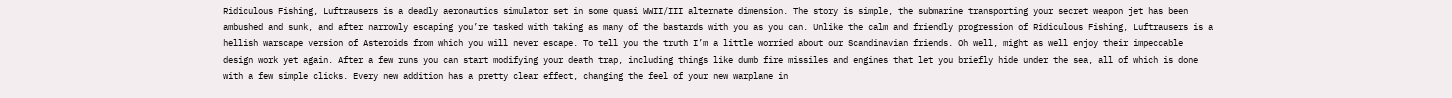Ridiculous Fishing, Luftrausers is a deadly aeronautics simulator set in some quasi WWII/III alternate dimension. The story is simple, the submarine transporting your secret weapon jet has been ambushed and sunk, and after narrowly escaping you’re tasked with taking as many of the bastards with you as you can. Unlike the calm and friendly progression of Ridiculous Fishing, Luftrausers is a hellish warscape version of Asteroids from which you will never escape. To tell you the truth I’m a little worried about our Scandinavian friends. Oh well, might as well enjoy their impeccable design work yet again. After a few runs you can start modifying your death trap, including things like dumb fire missiles and engines that let you briefly hide under the sea, all of which is done with a few simple clicks. Every new addition has a pretty clear effect, changing the feel of your new warplane in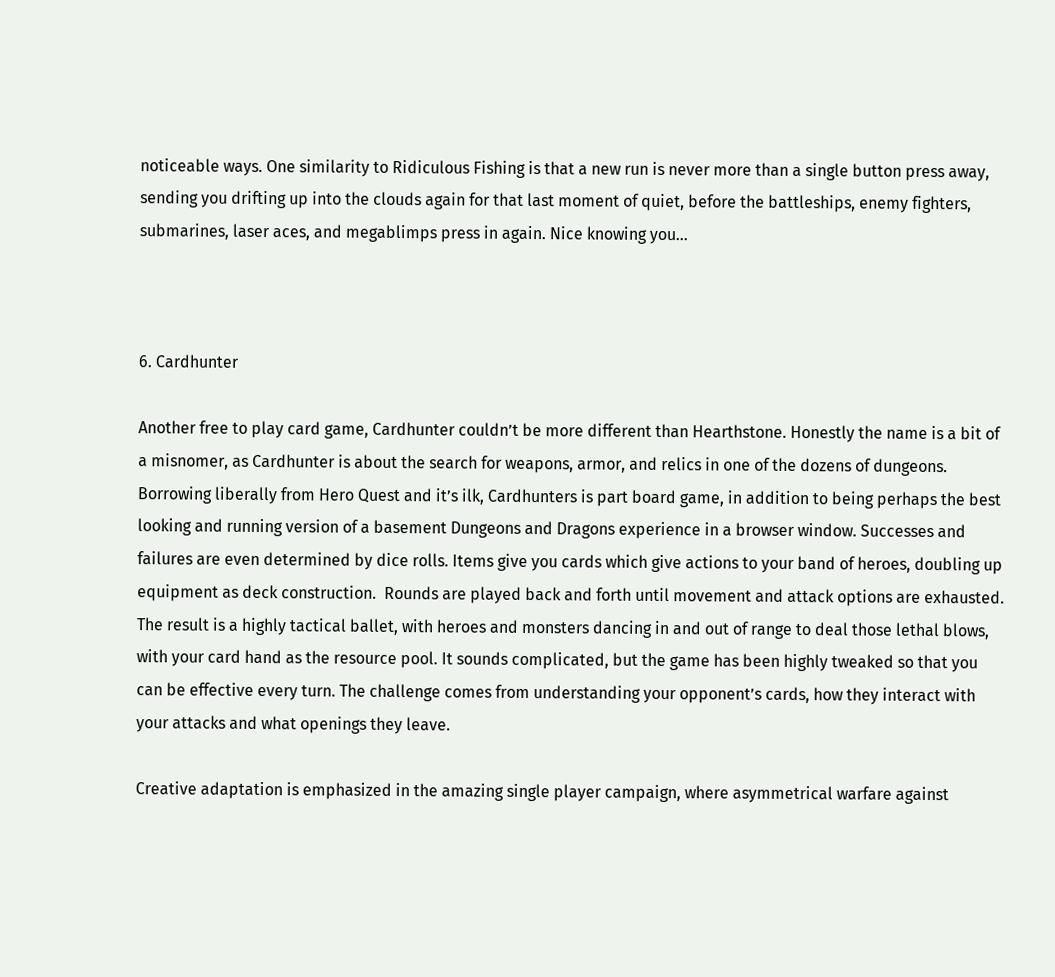noticeable ways. One similarity to Ridiculous Fishing is that a new run is never more than a single button press away, sending you drifting up into the clouds again for that last moment of quiet, before the battleships, enemy fighters, submarines, laser aces, and megablimps press in again. Nice knowing you…



6. Cardhunter

Another free to play card game, Cardhunter couldn’t be more different than Hearthstone. Honestly the name is a bit of a misnomer, as Cardhunter is about the search for weapons, armor, and relics in one of the dozens of dungeons. Borrowing liberally from Hero Quest and it’s ilk, Cardhunters is part board game, in addition to being perhaps the best looking and running version of a basement Dungeons and Dragons experience in a browser window. Successes and failures are even determined by dice rolls. Items give you cards which give actions to your band of heroes, doubling up equipment as deck construction.  Rounds are played back and forth until movement and attack options are exhausted. The result is a highly tactical ballet, with heroes and monsters dancing in and out of range to deal those lethal blows, with your card hand as the resource pool. It sounds complicated, but the game has been highly tweaked so that you can be effective every turn. The challenge comes from understanding your opponent’s cards, how they interact with your attacks and what openings they leave.

Creative adaptation is emphasized in the amazing single player campaign, where asymmetrical warfare against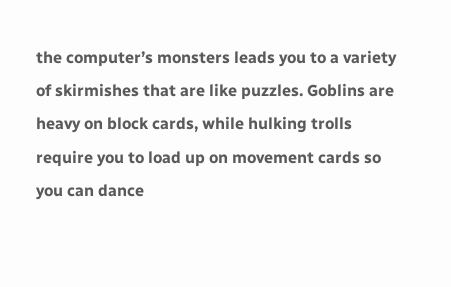the computer’s monsters leads you to a variety of skirmishes that are like puzzles. Goblins are heavy on block cards, while hulking trolls require you to load up on movement cards so you can dance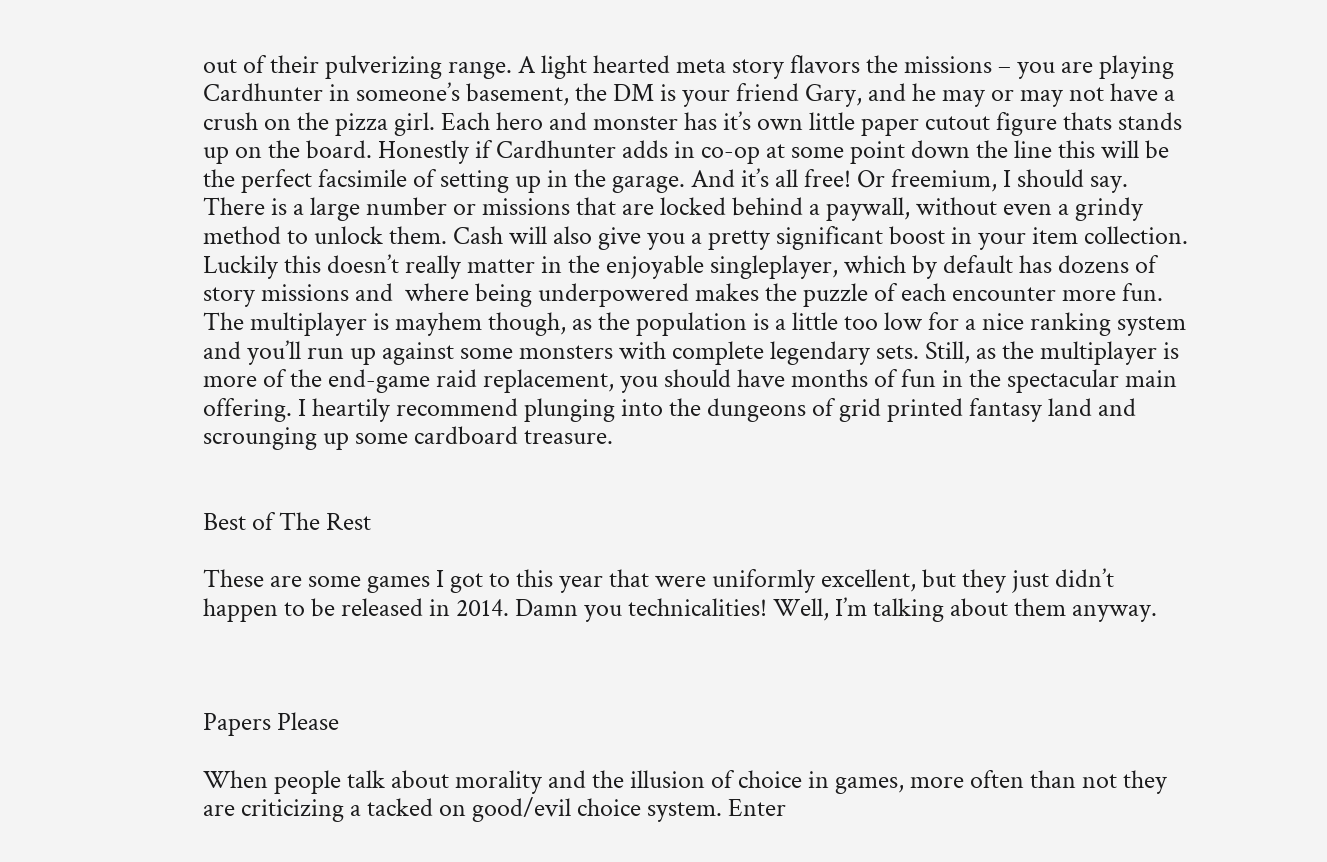out of their pulverizing range. A light hearted meta story flavors the missions – you are playing Cardhunter in someone’s basement, the DM is your friend Gary, and he may or may not have a crush on the pizza girl. Each hero and monster has it’s own little paper cutout figure thats stands up on the board. Honestly if Cardhunter adds in co-op at some point down the line this will be the perfect facsimile of setting up in the garage. And it’s all free! Or freemium, I should say. There is a large number or missions that are locked behind a paywall, without even a grindy method to unlock them. Cash will also give you a pretty significant boost in your item collection. Luckily this doesn’t really matter in the enjoyable singleplayer, which by default has dozens of story missions and  where being underpowered makes the puzzle of each encounter more fun. The multiplayer is mayhem though, as the population is a little too low for a nice ranking system and you’ll run up against some monsters with complete legendary sets. Still, as the multiplayer is more of the end-game raid replacement, you should have months of fun in the spectacular main offering. I heartily recommend plunging into the dungeons of grid printed fantasy land and scrounging up some cardboard treasure.


Best of The Rest

These are some games I got to this year that were uniformly excellent, but they just didn’t happen to be released in 2014. Damn you technicalities! Well, I’m talking about them anyway.



Papers Please

When people talk about morality and the illusion of choice in games, more often than not they are criticizing a tacked on good/evil choice system. Enter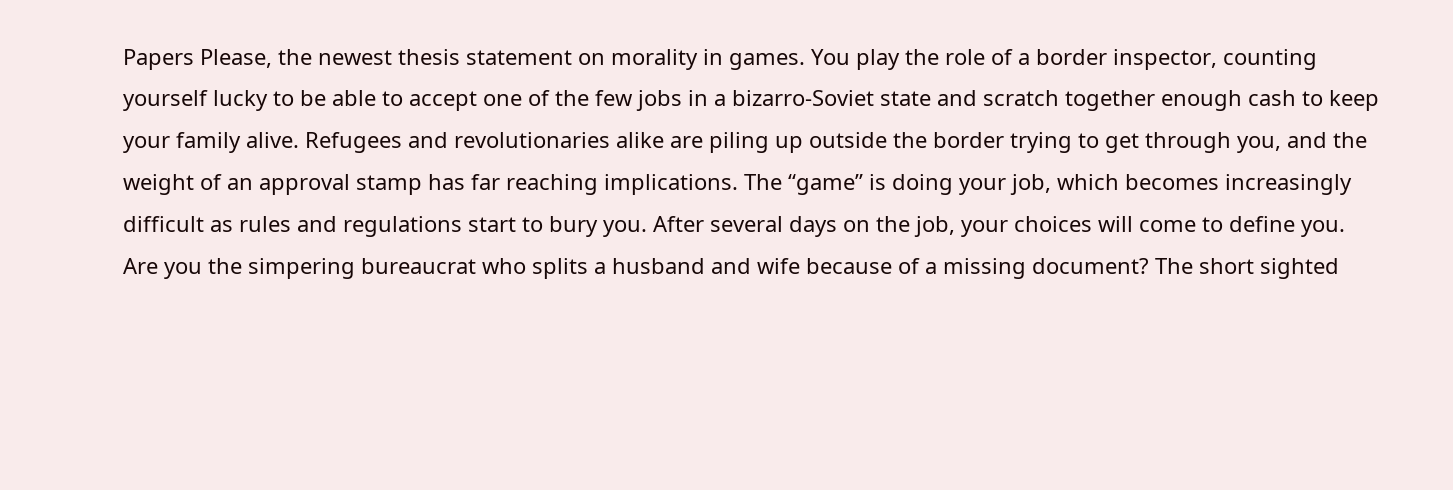Papers Please, the newest thesis statement on morality in games. You play the role of a border inspector, counting yourself lucky to be able to accept one of the few jobs in a bizarro-Soviet state and scratch together enough cash to keep your family alive. Refugees and revolutionaries alike are piling up outside the border trying to get through you, and the weight of an approval stamp has far reaching implications. The “game” is doing your job, which becomes increasingly difficult as rules and regulations start to bury you. After several days on the job, your choices will come to define you. Are you the simpering bureaucrat who splits a husband and wife because of a missing document? The short sighted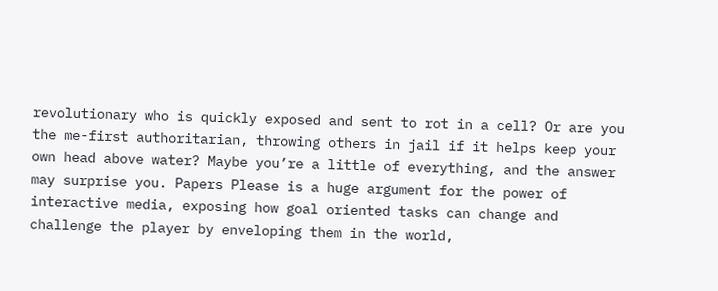revolutionary who is quickly exposed and sent to rot in a cell? Or are you the me-first authoritarian, throwing others in jail if it helps keep your own head above water? Maybe you’re a little of everything, and the answer may surprise you. Papers Please is a huge argument for the power of interactive media, exposing how goal oriented tasks can change and challenge the player by enveloping them in the world,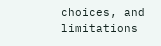choices, and limitations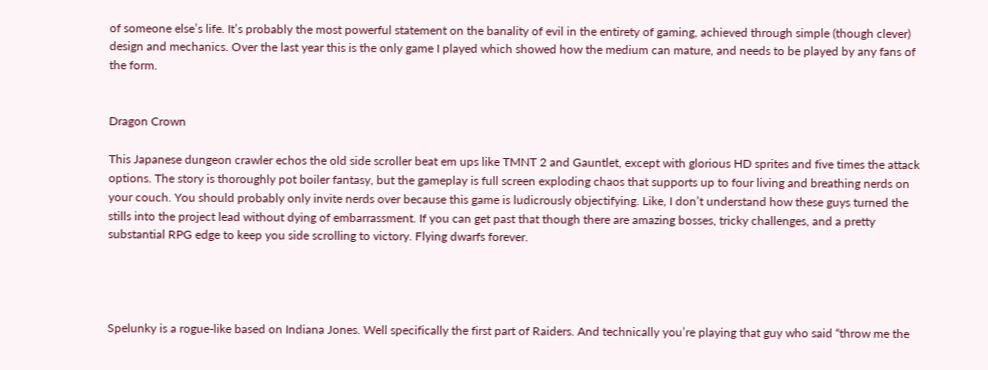of someone else’s life. It’s probably the most powerful statement on the banality of evil in the entirety of gaming, achieved through simple (though clever) design and mechanics. Over the last year this is the only game I played which showed how the medium can mature, and needs to be played by any fans of the form.


Dragon Crown

This Japanese dungeon crawler echos the old side scroller beat em ups like TMNT 2 and Gauntlet, except with glorious HD sprites and five times the attack options. The story is thoroughly pot boiler fantasy, but the gameplay is full screen exploding chaos that supports up to four living and breathing nerds on your couch. You should probably only invite nerds over because this game is ludicrously objectifying. Like, I don’t understand how these guys turned the stills into the project lead without dying of embarrassment. If you can get past that though there are amazing bosses, tricky challenges, and a pretty substantial RPG edge to keep you side scrolling to victory. Flying dwarfs forever.




Spelunky is a rogue-like based on Indiana Jones. Well specifically the first part of Raiders. And technically you’re playing that guy who said “throw me the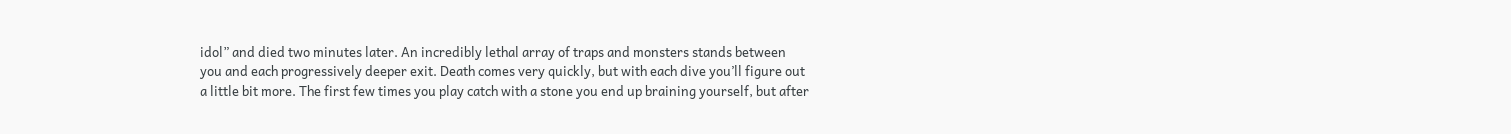idol” and died two minutes later. An incredibly lethal array of traps and monsters stands between you and each progressively deeper exit. Death comes very quickly, but with each dive you’ll figure out a little bit more. The first few times you play catch with a stone you end up braining yourself, but after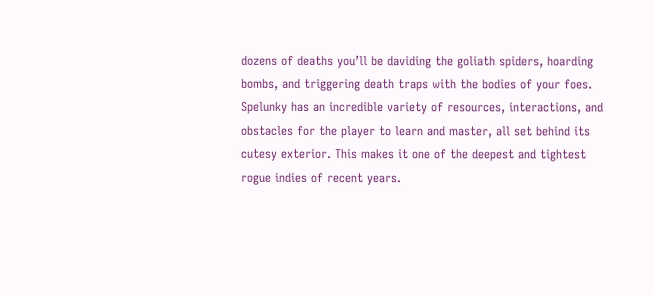dozens of deaths you’ll be daviding the goliath spiders, hoarding bombs, and triggering death traps with the bodies of your foes. Spelunky has an incredible variety of resources, interactions, and obstacles for the player to learn and master, all set behind its cutesy exterior. This makes it one of the deepest and tightest rogue indies of recent years.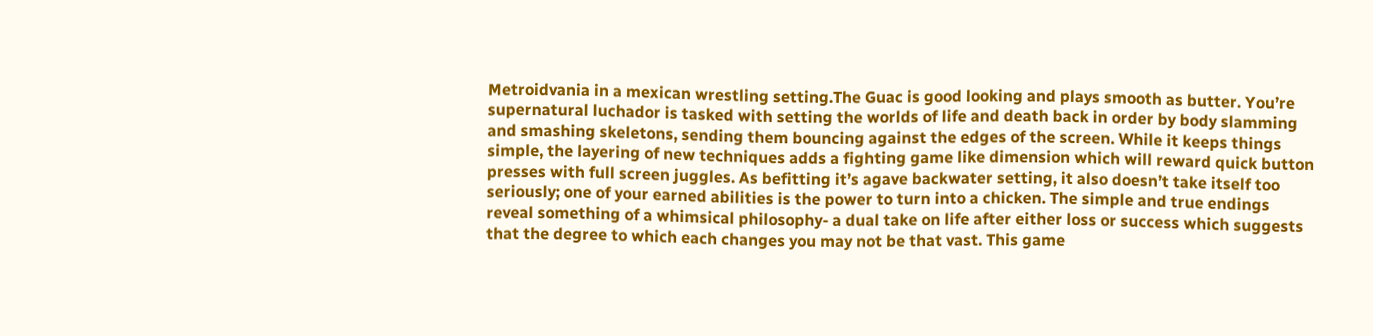Metroidvania in a mexican wrestling setting.The Guac is good looking and plays smooth as butter. You’re supernatural luchador is tasked with setting the worlds of life and death back in order by body slamming and smashing skeletons, sending them bouncing against the edges of the screen. While it keeps things simple, the layering of new techniques adds a fighting game like dimension which will reward quick button presses with full screen juggles. As befitting it’s agave backwater setting, it also doesn’t take itself too seriously; one of your earned abilities is the power to turn into a chicken. The simple and true endings reveal something of a whimsical philosophy- a dual take on life after either loss or success which suggests that the degree to which each changes you may not be that vast. This game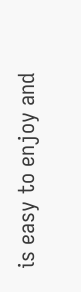is easy to enjoy and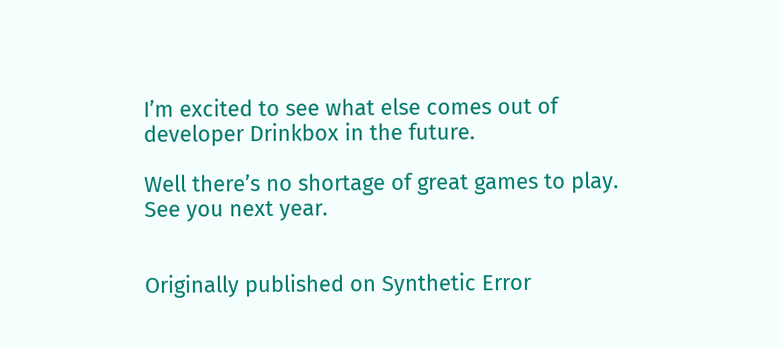I’m excited to see what else comes out of developer Drinkbox in the future.

Well there’s no shortage of great games to play. See you next year.


Originally published on Synthetic Error